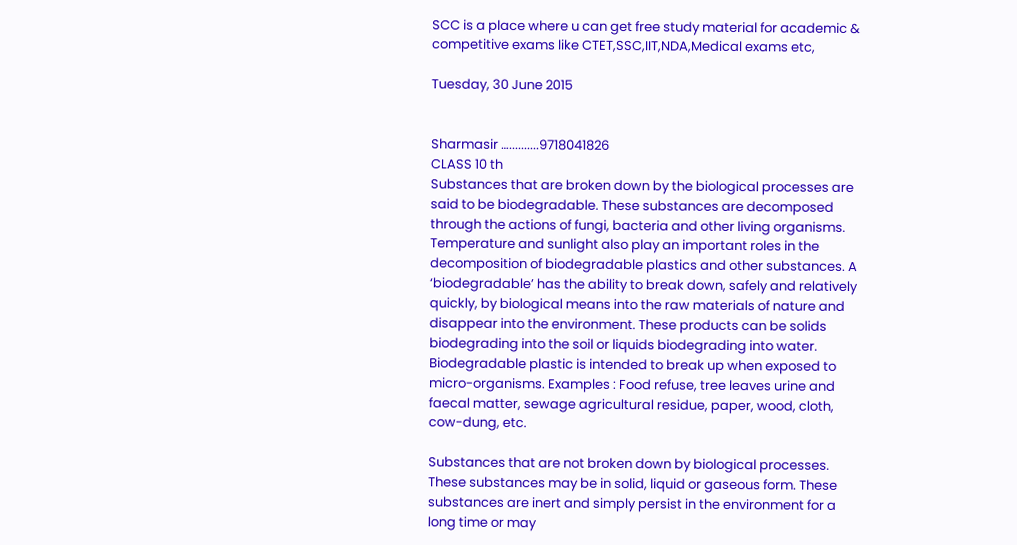SCC is a place where u can get free study material for academic & competitive exams like CTET,SSC,IIT,NDA,Medical exams etc,

Tuesday, 30 June 2015


Sharmasir …..........9718041826
CLASS 10 th
Substances that are broken down by the biological processes are said to be biodegradable. These substances are decomposed through the actions of fungi, bacteria and other living organisms. Temperature and sunlight also play an important roles in the decomposition of biodegradable plastics and other substances. A ‘biodegradable’ has the ability to break down, safely and relatively quickly, by biological means into the raw materials of nature and disappear into the environment. These products can be solids biodegrading into the soil or liquids biodegrading into water. Biodegradable plastic is intended to break up when exposed to micro-organisms. Examples : Food refuse, tree leaves urine and faecal matter, sewage agricultural residue, paper, wood, cloth, cow-dung, etc.

Substances that are not broken down by biological processes. These substances may be in solid, liquid or gaseous form. These substances are inert and simply persist in the environment for a long time or may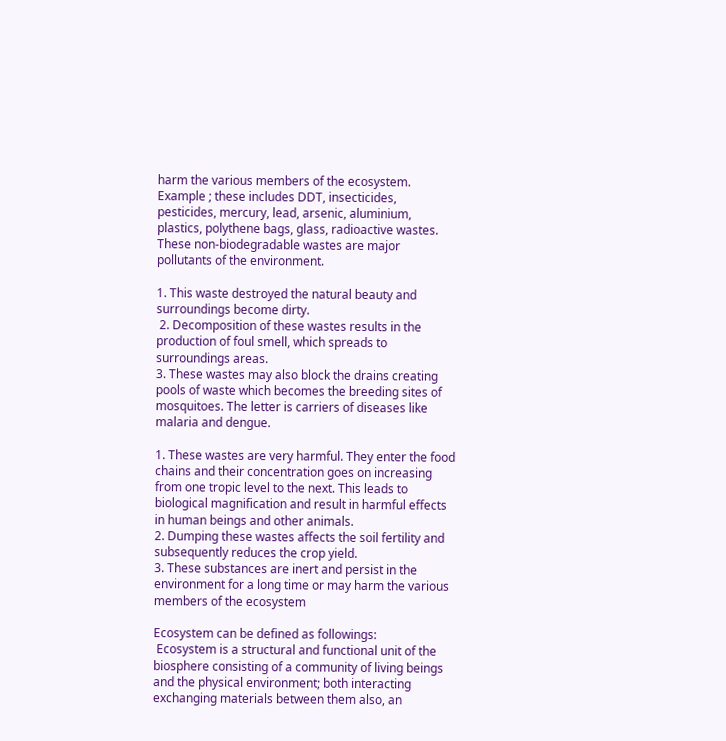harm the various members of the ecosystem. Example ; these includes DDT, insecticides, pesticides, mercury, lead, arsenic, aluminium, plastics, polythene bags, glass, radioactive wastes. These non-biodegradable wastes are major pollutants of the environment.

1. This waste destroyed the natural beauty and surroundings become dirty.
 2. Decomposition of these wastes results in the production of foul smell, which spreads to surroundings areas.
3. These wastes may also block the drains creating pools of waste which becomes the breeding sites of mosquitoes. The letter is carriers of diseases like malaria and dengue.

1. These wastes are very harmful. They enter the food chains and their concentration goes on increasing from one tropic level to the next. This leads to biological magnification and result in harmful effects in human beings and other animals.
2. Dumping these wastes affects the soil fertility and subsequently reduces the crop yield.
3. These substances are inert and persist in the environment for a long time or may harm the various members of the ecosystem

Ecosystem can be defined as followings:
 Ecosystem is a structural and functional unit of the biosphere consisting of a community of living beings and the physical environment; both interacting exchanging materials between them also, an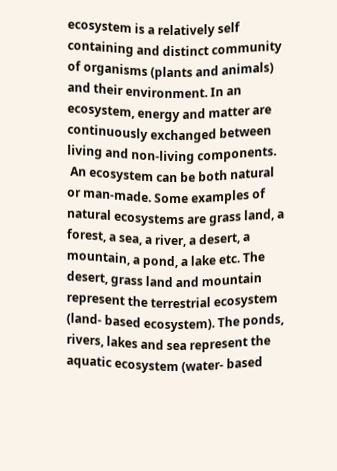ecosystem is a relatively self containing and distinct community of organisms (plants and animals) and their environment. In an ecosystem, energy and matter are continuously exchanged between living and non-living components.
 An ecosystem can be both natural or man-made. Some examples of natural ecosystems are grass land, a forest, a sea, a river, a desert, a mountain, a pond, a lake etc. The desert, grass land and mountain represent the terrestrial ecosystem (land- based ecosystem). The ponds, rivers, lakes and sea represent the aquatic ecosystem (water- based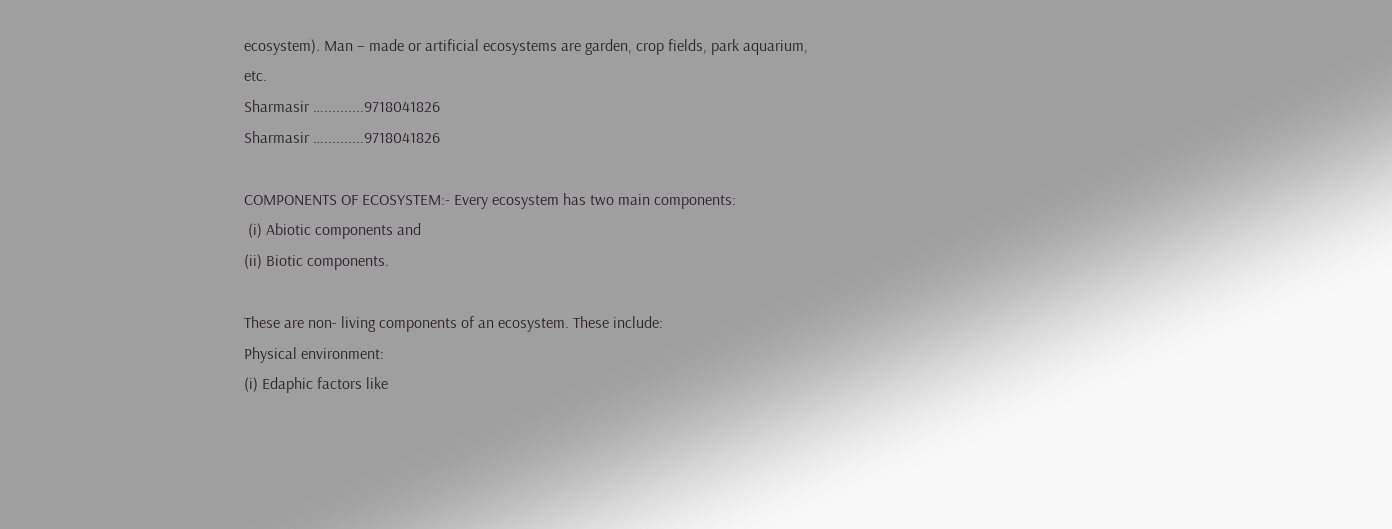ecosystem). Man – made or artificial ecosystems are garden, crop fields, park aquarium, etc.
Sharmasir …..........9718041826
Sharmasir …..........9718041826

COMPONENTS OF ECOSYSTEM:- Every ecosystem has two main components:
 (i) Abiotic components and
(ii) Biotic components.

These are non- living components of an ecosystem. These include:
Physical environment:
(i) Edaphic factors like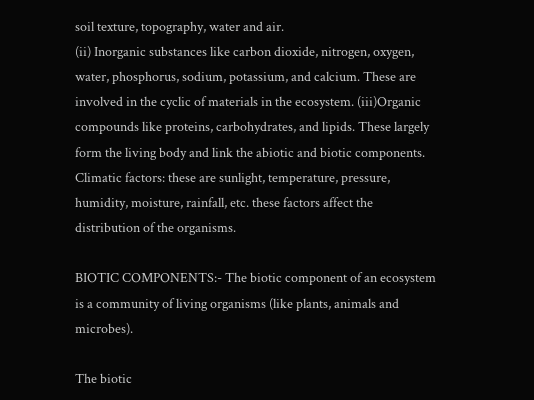soil texture, topography, water and air.
(ii) Inorganic substances like carbon dioxide, nitrogen, oxygen, water, phosphorus, sodium, potassium, and calcium. These are involved in the cyclic of materials in the ecosystem. (iii)Organic compounds like proteins, carbohydrates, and lipids. These largely form the living body and link the abiotic and biotic components.
Climatic factors: these are sunlight, temperature, pressure, humidity, moisture, rainfall, etc. these factors affect the distribution of the organisms.

BIOTIC COMPONENTS:- The biotic component of an ecosystem is a community of living organisms (like plants, animals and microbes).

The biotic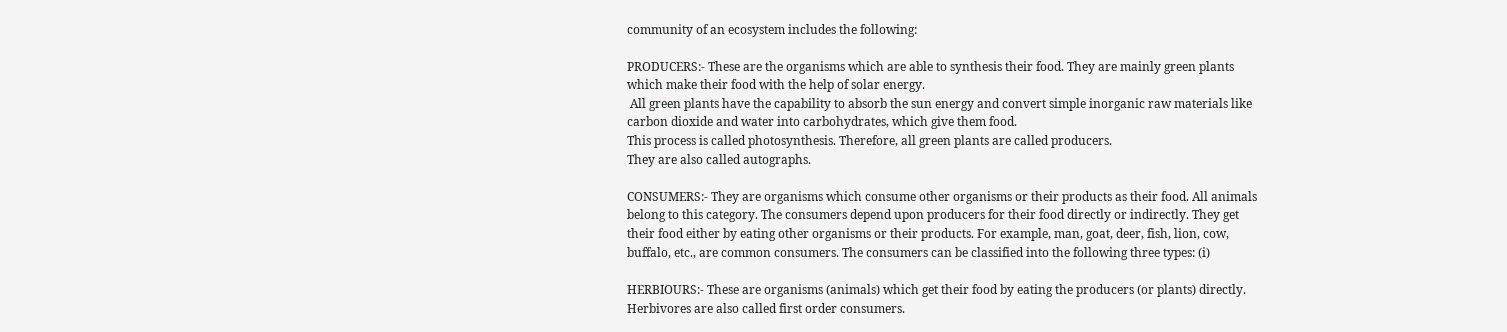community of an ecosystem includes the following:

PRODUCERS:- These are the organisms which are able to synthesis their food. They are mainly green plants which make their food with the help of solar energy.
 All green plants have the capability to absorb the sun energy and convert simple inorganic raw materials like carbon dioxide and water into carbohydrates, which give them food.
This process is called photosynthesis. Therefore, all green plants are called producers.
They are also called autographs.

CONSUMERS:- They are organisms which consume other organisms or their products as their food. All animals belong to this category. The consumers depend upon producers for their food directly or indirectly. They get their food either by eating other organisms or their products. For example, man, goat, deer, fish, lion, cow, buffalo, etc., are common consumers. The consumers can be classified into the following three types: (i)

HERBIOURS:- These are organisms (animals) which get their food by eating the producers (or plants) directly. Herbivores are also called first order consumers.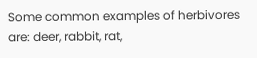Some common examples of herbivores are: deer, rabbit, rat,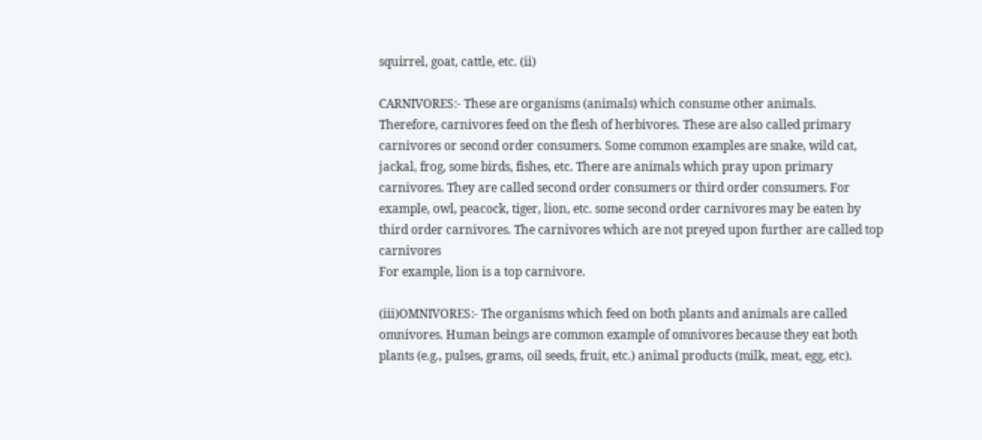squirrel, goat, cattle, etc. (ii)

CARNIVORES:- These are organisms (animals) which consume other animals.
Therefore, carnivores feed on the flesh of herbivores. These are also called primary carnivores or second order consumers. Some common examples are snake, wild cat, jackal, frog, some birds, fishes, etc. There are animals which pray upon primary carnivores. They are called second order consumers or third order consumers. For example, owl, peacock, tiger, lion, etc. some second order carnivores may be eaten by third order carnivores. The carnivores which are not preyed upon further are called top carnivores
For example, lion is a top carnivore.

(iii)OMNIVORES:- The organisms which feed on both plants and animals are called omnivores. Human beings are common example of omnivores because they eat both plants (e.g., pulses, grams, oil seeds, fruit, etc.) animal products (milk, meat, egg, etc).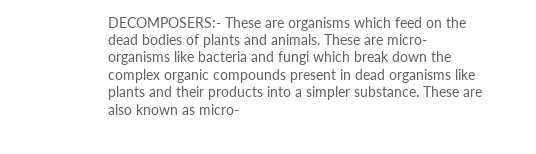DECOMPOSERS:- These are organisms which feed on the dead bodies of plants and animals. These are micro-organisms like bacteria and fungi which break down the complex organic compounds present in dead organisms like plants and their products into a simpler substance. These are also known as micro-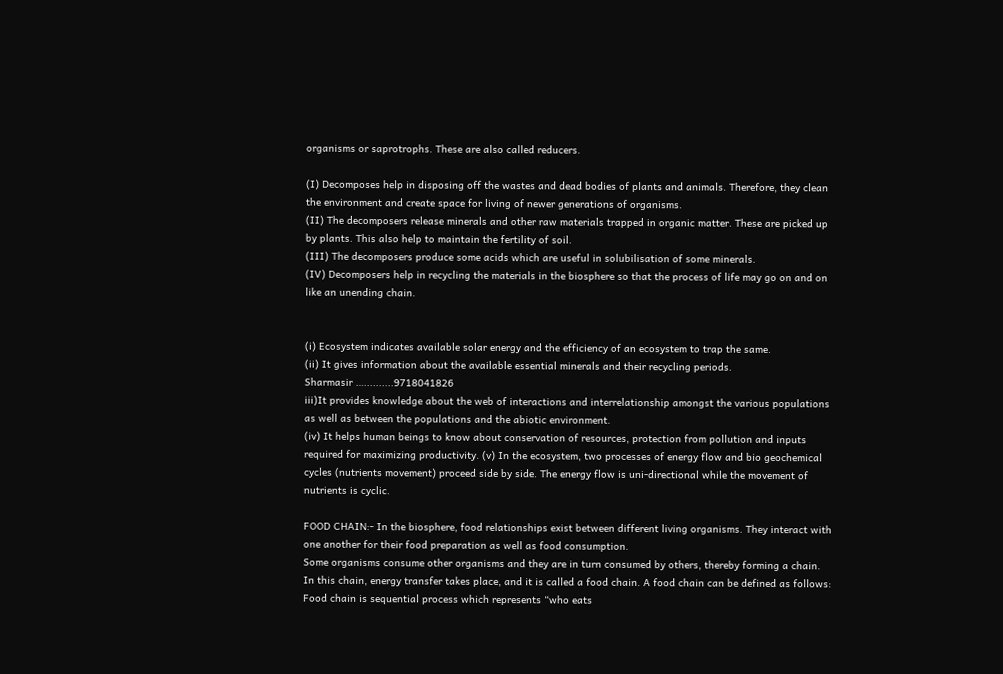organisms or saprotrophs. These are also called reducers.

(I) Decomposes help in disposing off the wastes and dead bodies of plants and animals. Therefore, they clean the environment and create space for living of newer generations of organisms.
(II) The decomposers release minerals and other raw materials trapped in organic matter. These are picked up by plants. This also help to maintain the fertility of soil.
(III) The decomposers produce some acids which are useful in solubilisation of some minerals.
(IV) Decomposers help in recycling the materials in the biosphere so that the process of life may go on and on like an unending chain.


(i) Ecosystem indicates available solar energy and the efficiency of an ecosystem to trap the same.
(ii) It gives information about the available essential minerals and their recycling periods.
Sharmasir …..........9718041826
iii)It provides knowledge about the web of interactions and interrelationship amongst the various populations as well as between the populations and the abiotic environment.
(iv) It helps human beings to know about conservation of resources, protection from pollution and inputs required for maximizing productivity. (v) In the ecosystem, two processes of energy flow and bio geochemical cycles (nutrients movement) proceed side by side. The energy flow is uni-directional while the movement of nutrients is cyclic.

FOOD CHAIN:- In the biosphere, food relationships exist between different living organisms. They interact with one another for their food preparation as well as food consumption.
Some organisms consume other organisms and they are in turn consumed by others, thereby forming a chain. In this chain, energy transfer takes place, and it is called a food chain. A food chain can be defined as follows: Food chain is sequential process which represents “who eats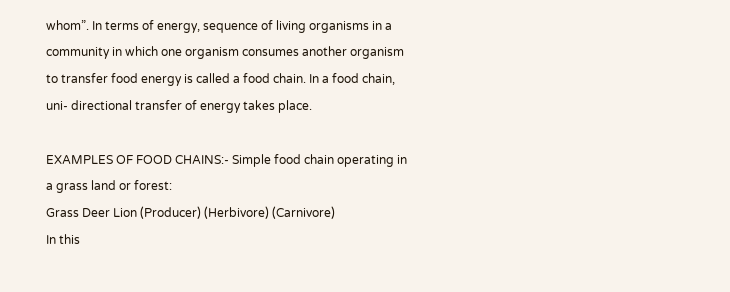whom”. In terms of energy, sequence of living organisms in a community in which one organism consumes another organism to transfer food energy is called a food chain. In a food chain, uni- directional transfer of energy takes place.

EXAMPLES OF FOOD CHAINS:- Simple food chain operating in a grass land or forest:
Grass Deer Lion (Producer) (Herbivore) (Carnivore)
In this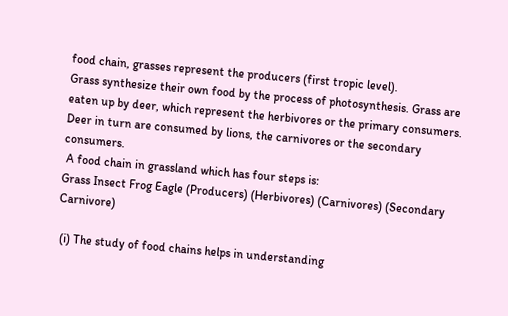food chain, grasses represent the producers (first tropic level).
Grass synthesize their own food by the process of photosynthesis. Grass are eaten up by deer, which represent the herbivores or the primary consumers. Deer in turn are consumed by lions, the carnivores or the secondary consumers.
 A food chain in grassland which has four steps is:
Grass Insect Frog Eagle (Producers) (Herbivores) (Carnivores) (Secondary Carnivore)

 (i) The study of food chains helps in understanding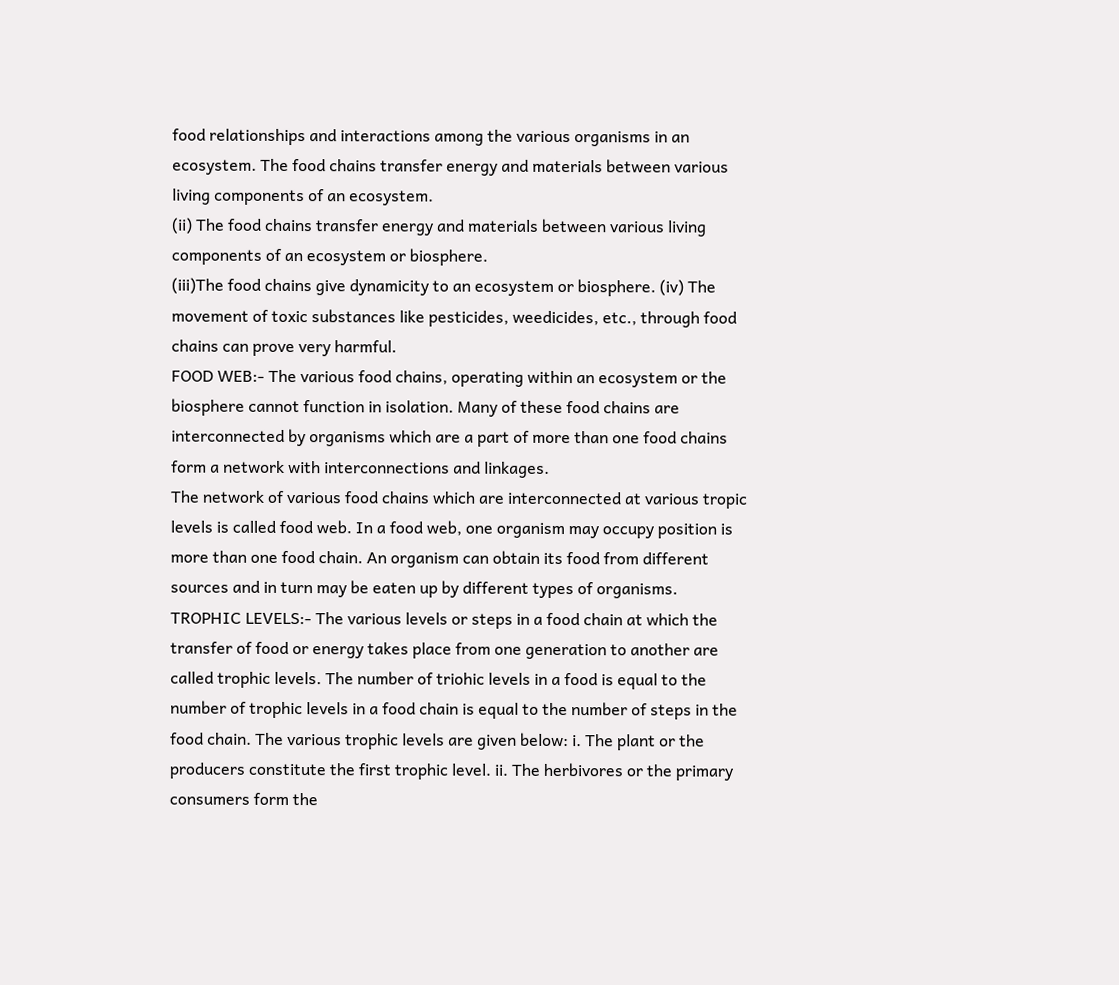food relationships and interactions among the various organisms in an ecosystem. The food chains transfer energy and materials between various living components of an ecosystem.
(ii) The food chains transfer energy and materials between various living components of an ecosystem or biosphere.
(iii)The food chains give dynamicity to an ecosystem or biosphere. (iv) The movement of toxic substances like pesticides, weedicides, etc., through food chains can prove very harmful.
FOOD WEB:- The various food chains, operating within an ecosystem or the biosphere cannot function in isolation. Many of these food chains are interconnected by organisms which are a part of more than one food chains form a network with interconnections and linkages.
The network of various food chains which are interconnected at various tropic levels is called food web. In a food web, one organism may occupy position is more than one food chain. An organism can obtain its food from different sources and in turn may be eaten up by different types of organisms.
TROPHIC LEVELS:- The various levels or steps in a food chain at which the transfer of food or energy takes place from one generation to another are called trophic levels. The number of triohic levels in a food is equal to the number of trophic levels in a food chain is equal to the number of steps in the food chain. The various trophic levels are given below: i. The plant or the producers constitute the first trophic level. ii. The herbivores or the primary consumers form the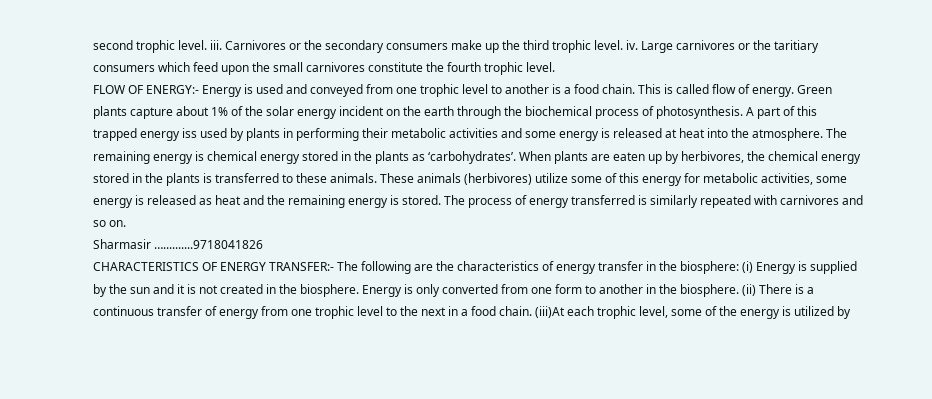second trophic level. iii. Carnivores or the secondary consumers make up the third trophic level. iv. Large carnivores or the taritiary consumers which feed upon the small carnivores constitute the fourth trophic level.
FLOW OF ENERGY:- Energy is used and conveyed from one trophic level to another is a food chain. This is called flow of energy. Green plants capture about 1% of the solar energy incident on the earth through the biochemical process of photosynthesis. A part of this trapped energy iss used by plants in performing their metabolic activities and some energy is released at heat into the atmosphere. The remaining energy is chemical energy stored in the plants as ‘carbohydrates’. When plants are eaten up by herbivores, the chemical energy stored in the plants is transferred to these animals. These animals (herbivores) utilize some of this energy for metabolic activities, some energy is released as heat and the remaining energy is stored. The process of energy transferred is similarly repeated with carnivores and so on.
Sharmasir …..........9718041826
CHARACTERISTICS OF ENERGY TRANSFER:- The following are the characteristics of energy transfer in the biosphere: (i) Energy is supplied by the sun and it is not created in the biosphere. Energy is only converted from one form to another in the biosphere. (ii) There is a continuous transfer of energy from one trophic level to the next in a food chain. (iii)At each trophic level, some of the energy is utilized by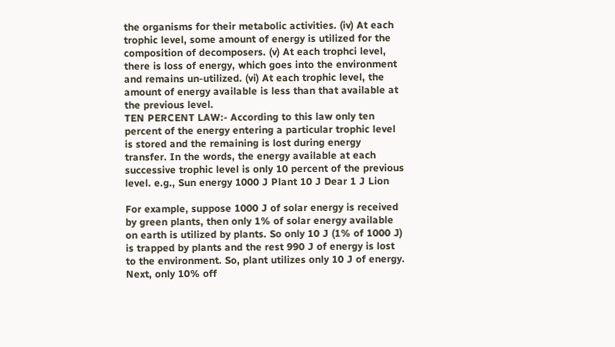the organisms for their metabolic activities. (iv) At each trophic level, some amount of energy is utilized for the composition of decomposers. (v) At each trophci level, there is loss of energy, which goes into the environment and remains un-utilized. (vi) At each trophic level, the amount of energy available is less than that available at the previous level.
TEN PERCENT LAW:- According to this law only ten percent of the energy entering a particular trophic level is stored and the remaining is lost during energy transfer. In the words, the energy available at each successive trophic level is only 10 percent of the previous level. e.g., Sun energy 1000 J Plant 10 J Dear 1 J Lion

For example, suppose 1000 J of solar energy is received by green plants, then only 1% of solar energy available on earth is utilized by plants. So only 10 J (1% of 1000 J) is trapped by plants and the rest 990 J of energy is lost to the environment. So, plant utilizes only 10 J of energy. Next, only 10% off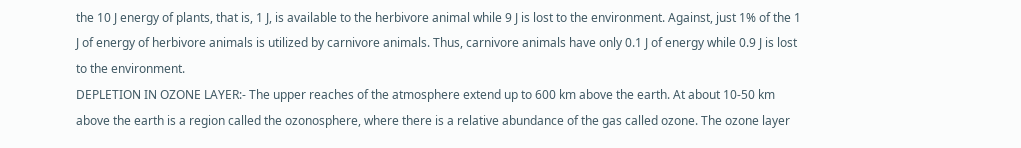the 10 J energy of plants, that is, 1 J, is available to the herbivore animal while 9 J is lost to the environment. Against, just 1% of the 1 J of energy of herbivore animals is utilized by carnivore animals. Thus, carnivore animals have only 0.1 J of energy while 0.9 J is lost to the environment.
DEPLETION IN OZONE LAYER:- The upper reaches of the atmosphere extend up to 600 km above the earth. At about 10-50 km above the earth is a region called the ozonosphere, where there is a relative abundance of the gas called ozone. The ozone layer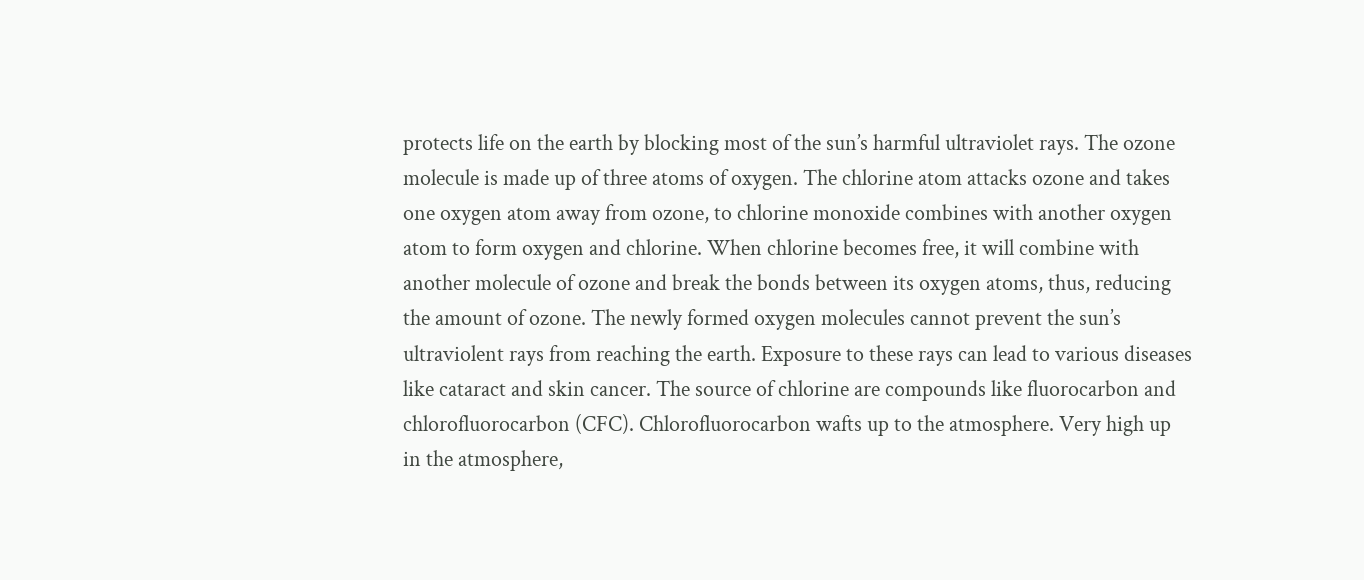protects life on the earth by blocking most of the sun’s harmful ultraviolet rays. The ozone molecule is made up of three atoms of oxygen. The chlorine atom attacks ozone and takes one oxygen atom away from ozone, to chlorine monoxide combines with another oxygen atom to form oxygen and chlorine. When chlorine becomes free, it will combine with another molecule of ozone and break the bonds between its oxygen atoms, thus, reducing the amount of ozone. The newly formed oxygen molecules cannot prevent the sun’s ultraviolent rays from reaching the earth. Exposure to these rays can lead to various diseases like cataract and skin cancer. The source of chlorine are compounds like fluorocarbon and chlorofluorocarbon (CFC). Chlorofluorocarbon wafts up to the atmosphere. Very high up in the atmosphere,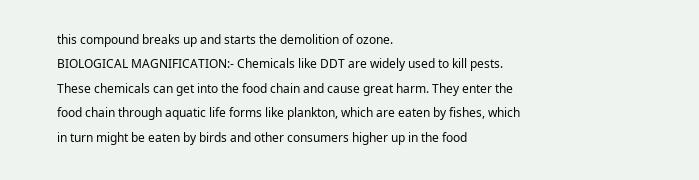this compound breaks up and starts the demolition of ozone.
BIOLOGICAL MAGNIFICATION:- Chemicals like DDT are widely used to kill pests. These chemicals can get into the food chain and cause great harm. They enter the food chain through aquatic life forms like plankton, which are eaten by fishes, which in turn might be eaten by birds and other consumers higher up in the food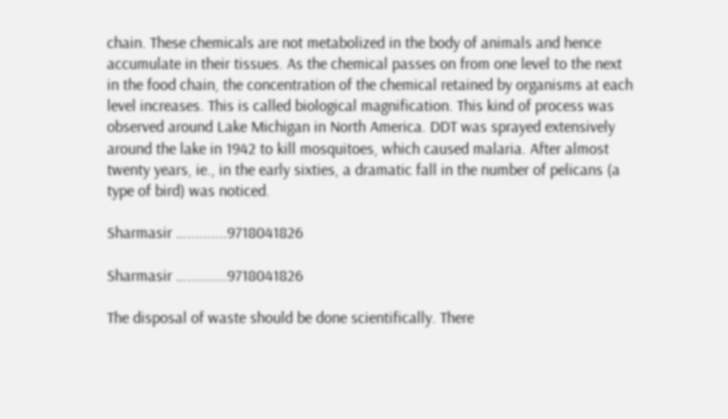chain. These chemicals are not metabolized in the body of animals and hence accumulate in their tissues. As the chemical passes on from one level to the next in the food chain, the concentration of the chemical retained by organisms at each level increases. This is called biological magnification. This kind of process was observed around Lake Michigan in North America. DDT was sprayed extensively around the lake in 1942 to kill mosquitoes, which caused malaria. After almost twenty years, ie., in the early sixties, a dramatic fall in the number of pelicans (a type of bird) was noticed.

Sharmasir …..........9718041826

Sharmasir …..........9718041826

The disposal of waste should be done scientifically. There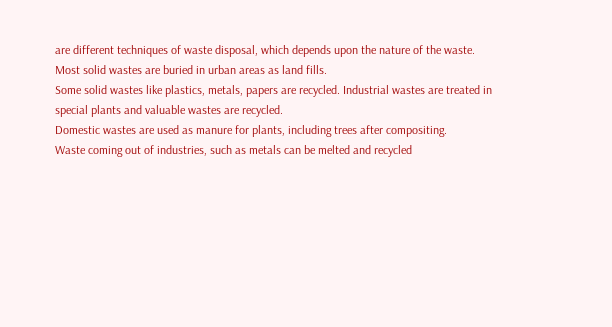are different techniques of waste disposal, which depends upon the nature of the waste.
Most solid wastes are buried in urban areas as land fills.
Some solid wastes like plastics, metals, papers are recycled. Industrial wastes are treated in special plants and valuable wastes are recycled.
Domestic wastes are used as manure for plants, including trees after compositing.
Waste coming out of industries, such as metals can be melted and recycled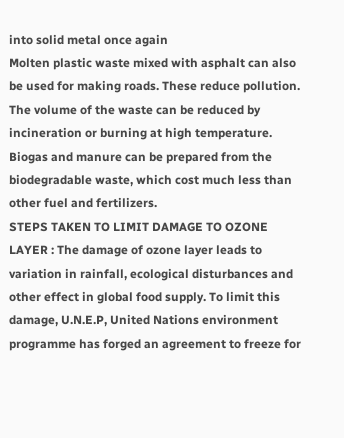into solid metal once again
Molten plastic waste mixed with asphalt can also be used for making roads. These reduce pollution.
The volume of the waste can be reduced by incineration or burning at high temperature.
Biogas and manure can be prepared from the biodegradable waste, which cost much less than other fuel and fertilizers.
STEPS TAKEN TO LIMIT DAMAGE TO OZONE LAYER : The damage of ozone layer leads to variation in rainfall, ecological disturbances and other effect in global food supply. To limit this damage, U.N.E.P, United Nations environment programme has forged an agreement to freeze for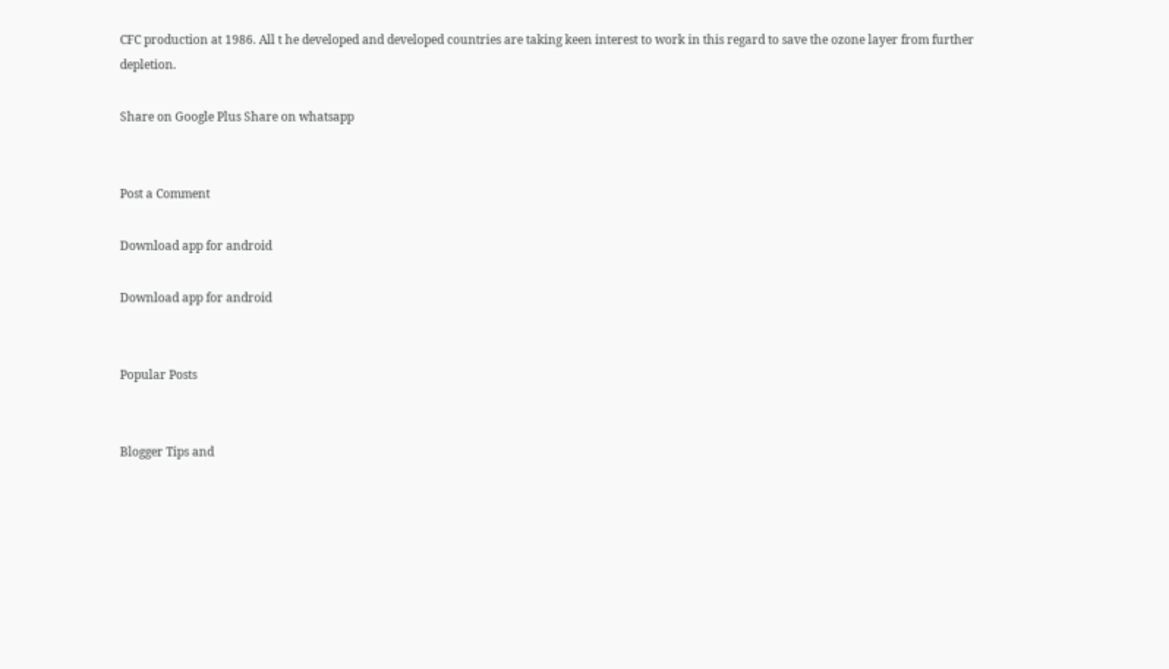CFC production at 1986. All t he developed and developed countries are taking keen interest to work in this regard to save the ozone layer from further depletion.

Share on Google Plus Share on whatsapp


Post a Comment

Download app for android

Download app for android


Popular Posts


Blogger Tips and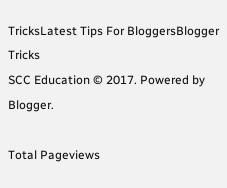TricksLatest Tips For BloggersBlogger Tricks
SCC Education © 2017. Powered by Blogger.

Total Pageviews